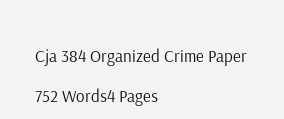Cja 384 Organized Crime Paper

752 Words4 Pages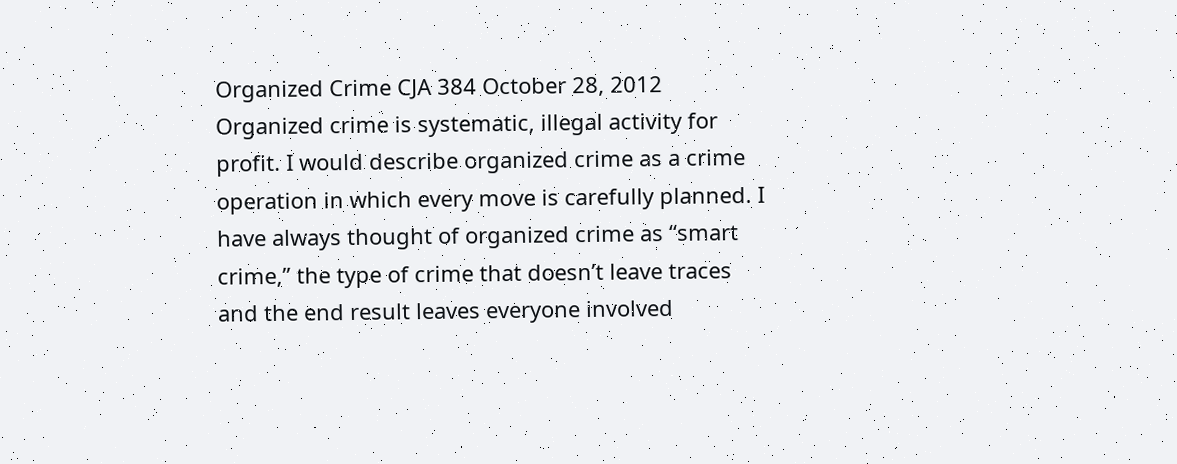Organized Crime CJA 384 October 28, 2012 Organized crime is systematic, illegal activity for profit. I would describe organized crime as a crime operation in which every move is carefully planned. I have always thought of organized crime as “smart crime,” the type of crime that doesn’t leave traces and the end result leaves everyone involved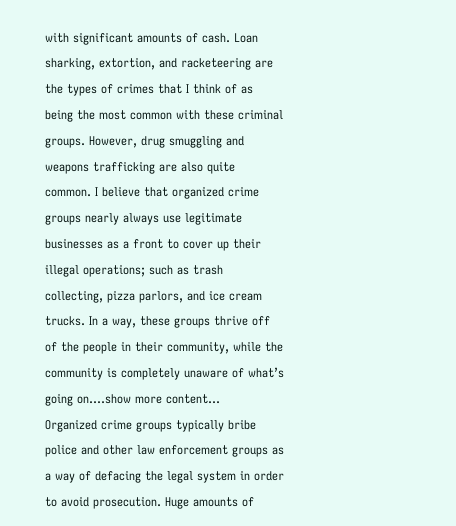with significant amounts of cash. Loan sharking, extortion, and racketeering are the types of crimes that I think of as being the most common with these criminal groups. However, drug smuggling and weapons trafficking are also quite common. I believe that organized crime groups nearly always use legitimate businesses as a front to cover up their illegal operations; such as trash collecting, pizza parlors, and ice cream trucks. In a way, these groups thrive off of the people in their community, while the community is completely unaware of what’s going on.…show more content…
Organized crime groups typically bribe police and other law enforcement groups as a way of defacing the legal system in order to avoid prosecution. Huge amounts of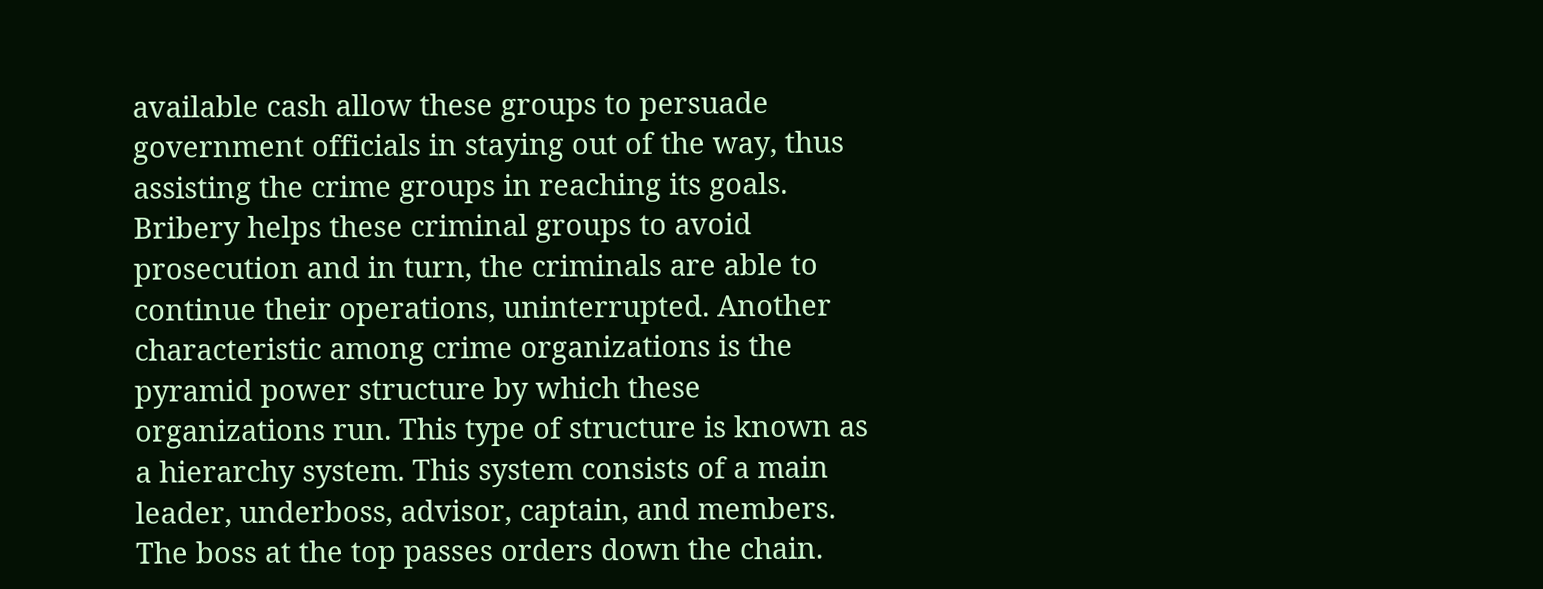available cash allow these groups to persuade government officials in staying out of the way, thus assisting the crime groups in reaching its goals. Bribery helps these criminal groups to avoid prosecution and in turn, the criminals are able to continue their operations, uninterrupted. Another characteristic among crime organizations is the pyramid power structure by which these organizations run. This type of structure is known as a hierarchy system. This system consists of a main leader, underboss, advisor, captain, and members. The boss at the top passes orders down the chain.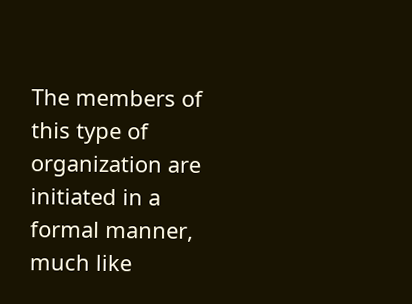The members of this type of organization are initiated in a formal manner, much like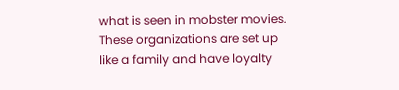what is seen in mobster movies. These organizations are set up like a family and have loyalty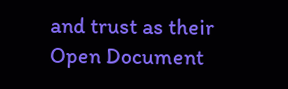and trust as their
Open Document